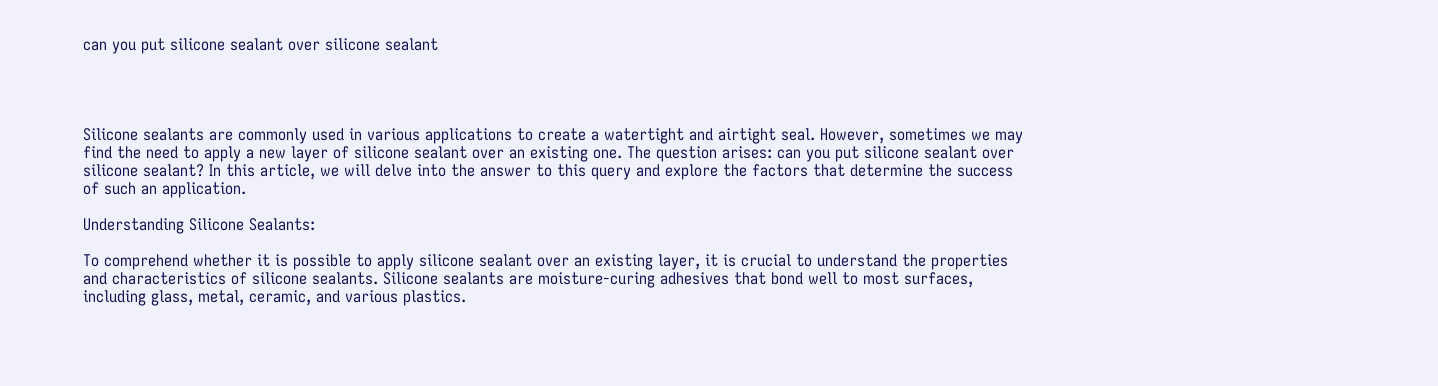can you put silicone sealant over silicone sealant




Silicone sealants are commonly used in various applications to create a watertight and airtight seal. However, sometimes we may find the need to apply a new layer of silicone sealant over an existing one. The question arises: can you put silicone sealant over silicone sealant? In this article, we will delve into the answer to this query and explore the factors that determine the success of such an application.

Understanding Silicone Sealants:

To comprehend whether it is possible to apply silicone sealant over an existing layer, it is crucial to understand the properties and characteristics of silicone sealants. Silicone sealants are moisture-curing adhesives that bond well to most surfaces, including glass, metal, ceramic, and various plastics.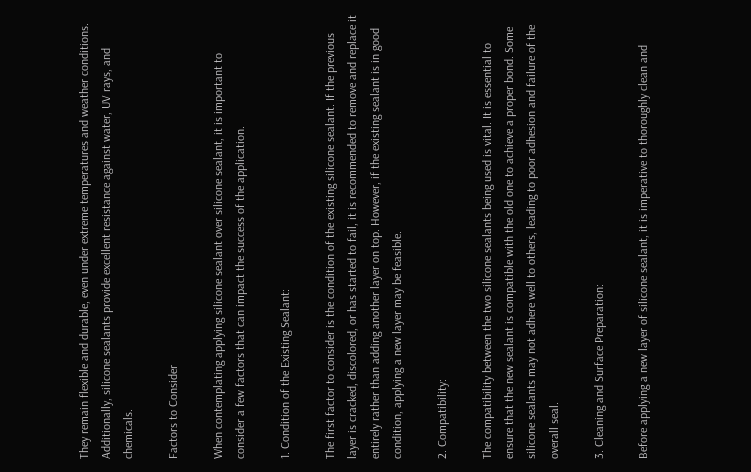They remain flexible and durable, even under extreme temperatures and weather conditions. Additionally, silicone sealants provide excellent resistance against water, UV rays, and chemicals.

Factors to Consider

When contemplating applying silicone sealant over silicone sealant, it is important to consider a few factors that can impact the success of the application.

1. Condition of the Existing Sealant:

The first factor to consider is the condition of the existing silicone sealant. If the previous layer is cracked, discolored, or has started to fail, it is recommended to remove and replace it entirely rather than adding another layer on top. However, if the existing sealant is in good condition, applying a new layer may be feasible.

2. Compatibility:

The compatibility between the two silicone sealants being used is vital. It is essential to ensure that the new sealant is compatible with the old one to achieve a proper bond. Some silicone sealants may not adhere well to others, leading to poor adhesion and failure of the overall seal.

3. Cleaning and Surface Preparation:

Before applying a new layer of silicone sealant, it is imperative to thoroughly clean and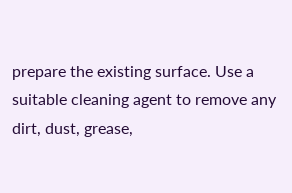prepare the existing surface. Use a suitable cleaning agent to remove any dirt, dust, grease,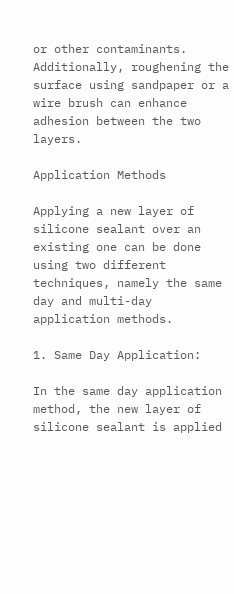or other contaminants. Additionally, roughening the surface using sandpaper or a wire brush can enhance adhesion between the two layers.

Application Methods

Applying a new layer of silicone sealant over an existing one can be done using two different techniques, namely the same day and multi-day application methods.

1. Same Day Application:

In the same day application method, the new layer of silicone sealant is applied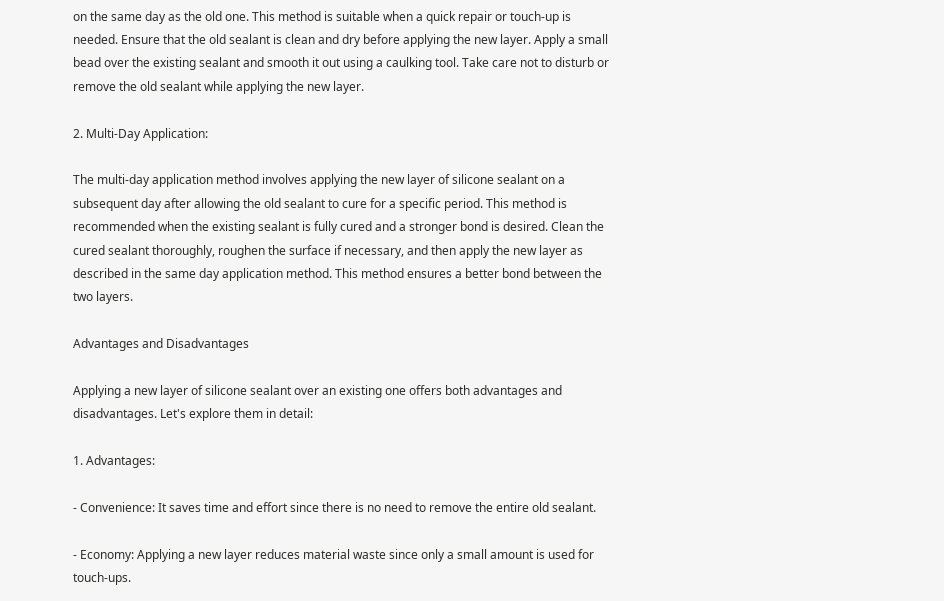on the same day as the old one. This method is suitable when a quick repair or touch-up is needed. Ensure that the old sealant is clean and dry before applying the new layer. Apply a small bead over the existing sealant and smooth it out using a caulking tool. Take care not to disturb or remove the old sealant while applying the new layer.

2. Multi-Day Application:

The multi-day application method involves applying the new layer of silicone sealant on a subsequent day after allowing the old sealant to cure for a specific period. This method is recommended when the existing sealant is fully cured and a stronger bond is desired. Clean the cured sealant thoroughly, roughen the surface if necessary, and then apply the new layer as described in the same day application method. This method ensures a better bond between the two layers.

Advantages and Disadvantages

Applying a new layer of silicone sealant over an existing one offers both advantages and disadvantages. Let's explore them in detail:

1. Advantages:

- Convenience: It saves time and effort since there is no need to remove the entire old sealant.

- Economy: Applying a new layer reduces material waste since only a small amount is used for touch-ups.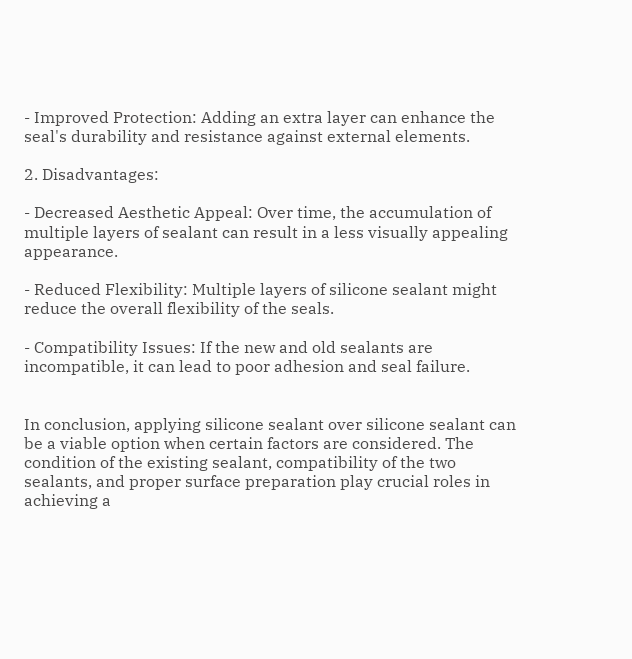- Improved Protection: Adding an extra layer can enhance the seal's durability and resistance against external elements.

2. Disadvantages:

- Decreased Aesthetic Appeal: Over time, the accumulation of multiple layers of sealant can result in a less visually appealing appearance.

- Reduced Flexibility: Multiple layers of silicone sealant might reduce the overall flexibility of the seals.

- Compatibility Issues: If the new and old sealants are incompatible, it can lead to poor adhesion and seal failure.


In conclusion, applying silicone sealant over silicone sealant can be a viable option when certain factors are considered. The condition of the existing sealant, compatibility of the two sealants, and proper surface preparation play crucial roles in achieving a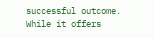successful outcome. While it offers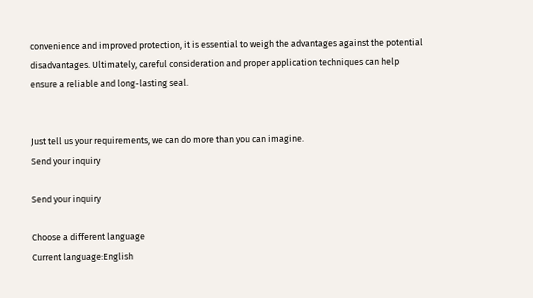convenience and improved protection, it is essential to weigh the advantages against the potential disadvantages. Ultimately, careful consideration and proper application techniques can help ensure a reliable and long-lasting seal.


Just tell us your requirements, we can do more than you can imagine.
Send your inquiry

Send your inquiry

Choose a different language
Current language:English